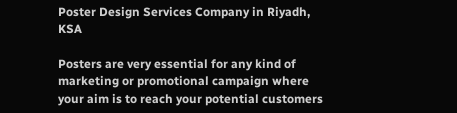Poster Design Services Company in Riyadh, KSA

Posters are very essential for any kind of marketing or promotional campaign where your aim is to reach your potential customers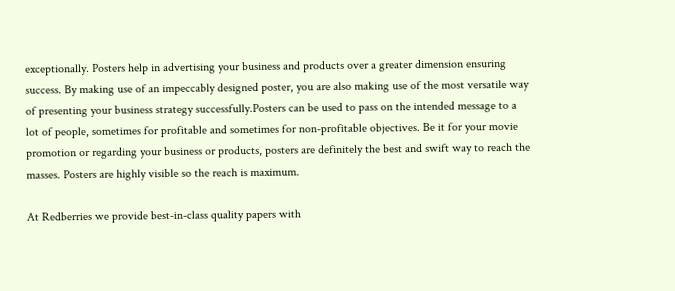exceptionally. Posters help in advertising your business and products over a greater dimension ensuring success. By making use of an impeccably designed poster, you are also making use of the most versatile way of presenting your business strategy successfully.Posters can be used to pass on the intended message to a lot of people, sometimes for profitable and sometimes for non-profitable objectives. Be it for your movie promotion or regarding your business or products, posters are definitely the best and swift way to reach the masses. Posters are highly visible so the reach is maximum.

At Redberries we provide best-in-class quality papers with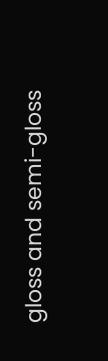gloss and semi-gloss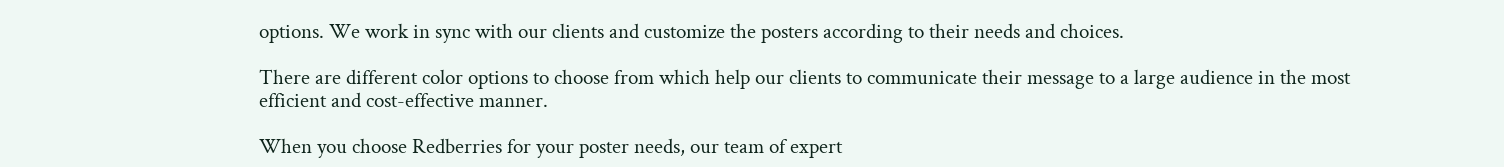options. We work in sync with our clients and customize the posters according to their needs and choices.

There are different color options to choose from which help our clients to communicate their message to a large audience in the most efficient and cost-effective manner.

When you choose Redberries for your poster needs, our team of expert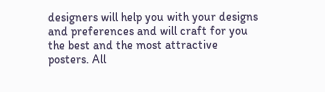designers will help you with your designs and preferences and will craft for you the best and the most attractive posters. All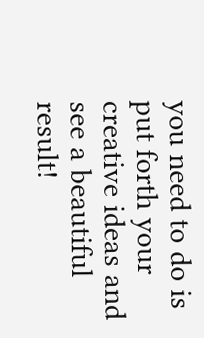you need to do is put forth your creative ideas and see a beautiful result!